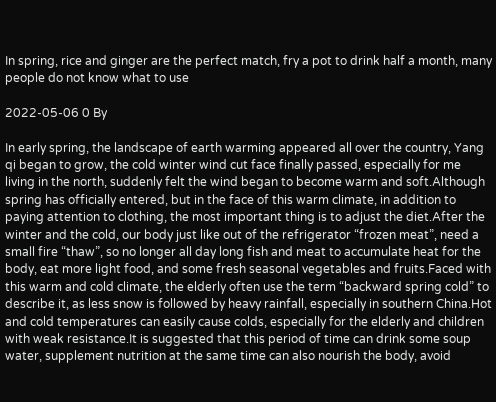In spring, rice and ginger are the perfect match, fry a pot to drink half a month, many people do not know what to use

2022-05-06 0 By

In early spring, the landscape of earth warming appeared all over the country, Yang qi began to grow, the cold winter wind cut face finally passed, especially for me living in the north, suddenly felt the wind began to become warm and soft.Although spring has officially entered, but in the face of this warm climate, in addition to paying attention to clothing, the most important thing is to adjust the diet.After the winter and the cold, our body just like out of the refrigerator “frozen meat”, need a small fire “thaw”, so no longer all day long fish and meat to accumulate heat for the body, eat more light food, and some fresh seasonal vegetables and fruits.Faced with this warm and cold climate, the elderly often use the term “backward spring cold” to describe it, as less snow is followed by heavy rainfall, especially in southern China.Hot and cold temperatures can easily cause colds, especially for the elderly and children with weak resistance.It is suggested that this period of time can drink some soup water, supplement nutrition at the same time can also nourish the body, avoid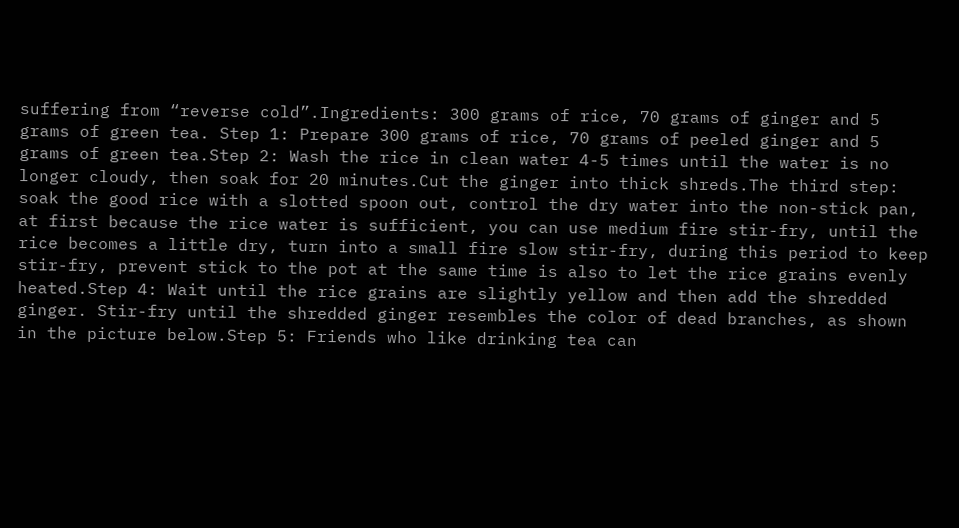suffering from “reverse cold”.Ingredients: 300 grams of rice, 70 grams of ginger and 5 grams of green tea. Step 1: Prepare 300 grams of rice, 70 grams of peeled ginger and 5 grams of green tea.Step 2: Wash the rice in clean water 4-5 times until the water is no longer cloudy, then soak for 20 minutes.Cut the ginger into thick shreds.The third step: soak the good rice with a slotted spoon out, control the dry water into the non-stick pan, at first because the rice water is sufficient, you can use medium fire stir-fry, until the rice becomes a little dry, turn into a small fire slow stir-fry, during this period to keep stir-fry, prevent stick to the pot at the same time is also to let the rice grains evenly heated.Step 4: Wait until the rice grains are slightly yellow and then add the shredded ginger. Stir-fry until the shredded ginger resembles the color of dead branches, as shown in the picture below.Step 5: Friends who like drinking tea can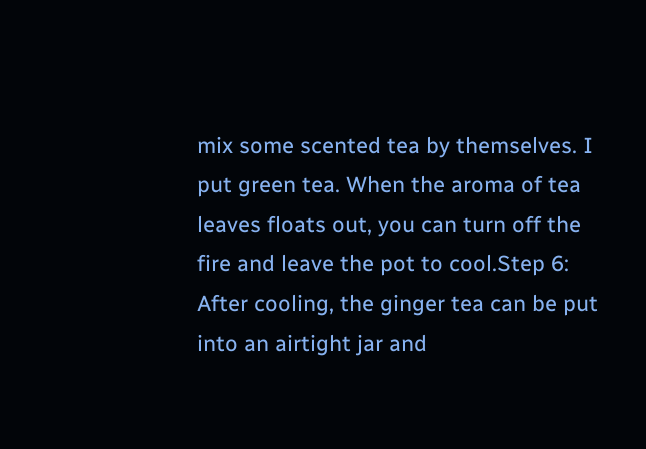mix some scented tea by themselves. I put green tea. When the aroma of tea leaves floats out, you can turn off the fire and leave the pot to cool.Step 6: After cooling, the ginger tea can be put into an airtight jar and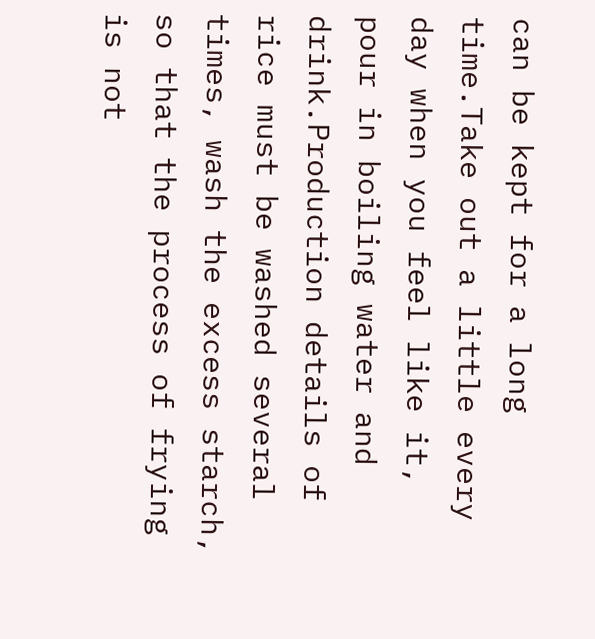can be kept for a long time.Take out a little every day when you feel like it, pour in boiling water and drink.Production details of rice must be washed several times, wash the excess starch, so that the process of frying is not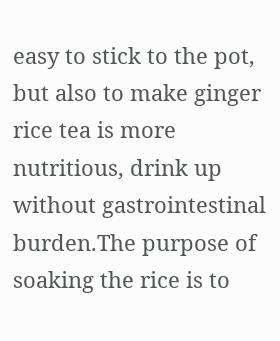easy to stick to the pot, but also to make ginger rice tea is more nutritious, drink up without gastrointestinal burden.The purpose of soaking the rice is to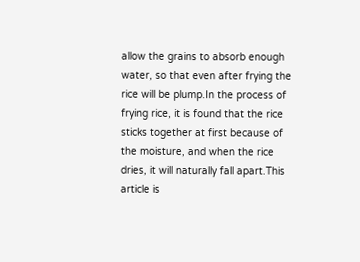allow the grains to absorb enough water, so that even after frying the rice will be plump.In the process of frying rice, it is found that the rice sticks together at first because of the moisture, and when the rice dries, it will naturally fall apart.This article is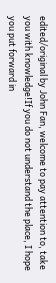edited/original by John Fan, welcome to pay attention to, take you with knowledge!If you do not understand the place, I hope you put forward in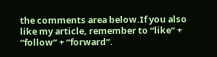the comments area below.If you also like my article, remember to “like” + “follow” + “forward”.